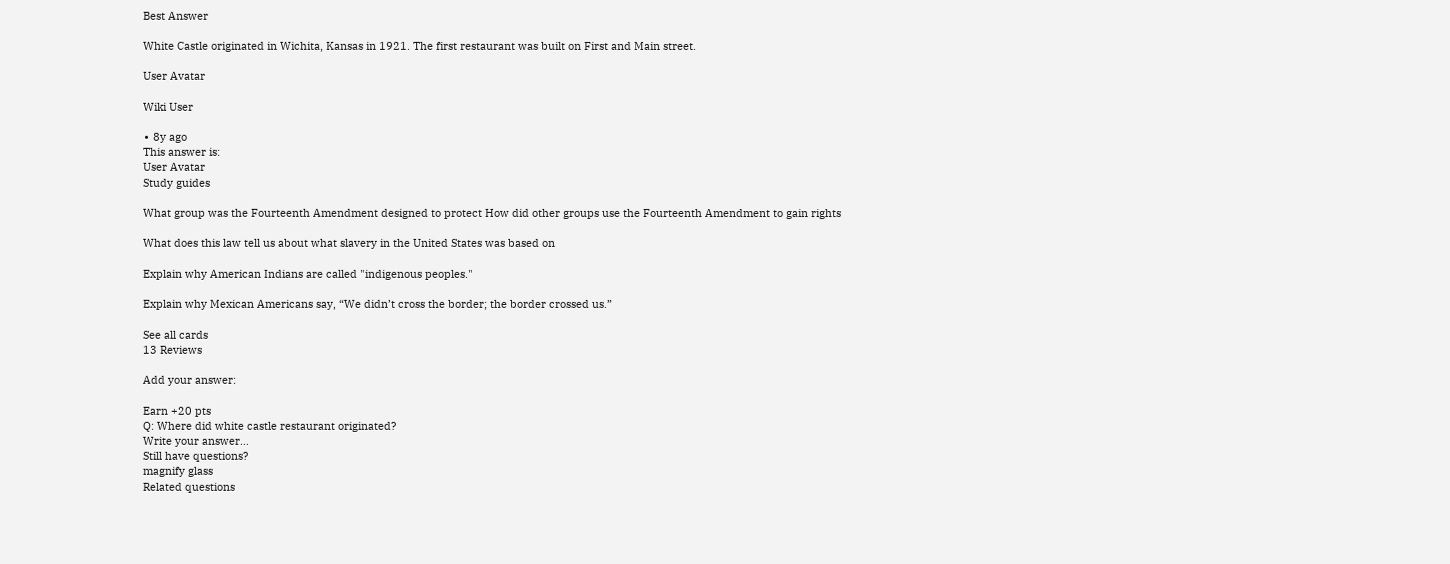Best Answer

White Castle originated in Wichita, Kansas in 1921. The first restaurant was built on First and Main street.

User Avatar

Wiki User

∙ 8y ago
This answer is:
User Avatar
Study guides

What group was the Fourteenth Amendment designed to protect How did other groups use the Fourteenth Amendment to gain rights

What does this law tell us about what slavery in the United States was based on

Explain why American Indians are called "indigenous peoples."

Explain why Mexican Americans say, “We didn’t cross the border; the border crossed us.”

See all cards
13 Reviews

Add your answer:

Earn +20 pts
Q: Where did white castle restaurant originated?
Write your answer...
Still have questions?
magnify glass
Related questions